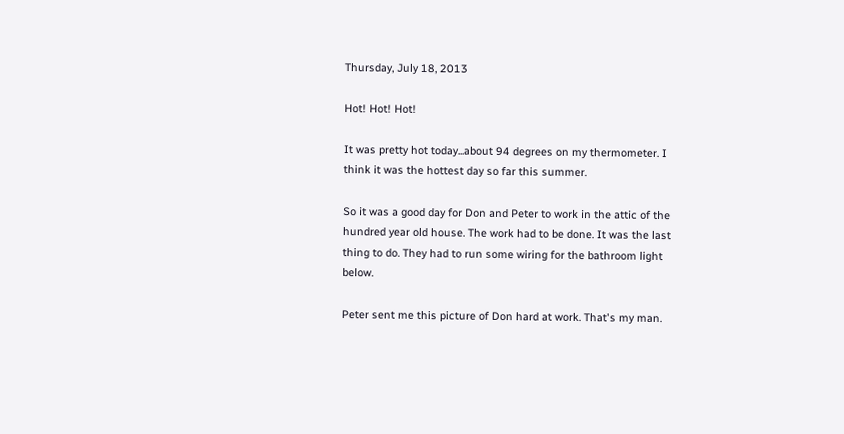Thursday, July 18, 2013

Hot! Hot! Hot!

It was pretty hot today...about 94 degrees on my thermometer. I think it was the hottest day so far this summer.

So it was a good day for Don and Peter to work in the attic of the hundred year old house. The work had to be done. It was the last thing to do. They had to run some wiring for the bathroom light below.

Peter sent me this picture of Don hard at work. That's my man.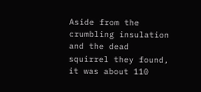Aside from the crumbling insulation and the dead squirrel they found, it was about 110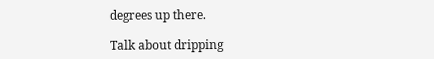degrees up there.

Talk about dripping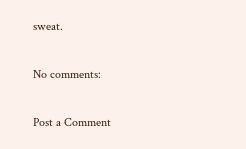sweat.

No comments:

Post a Comment